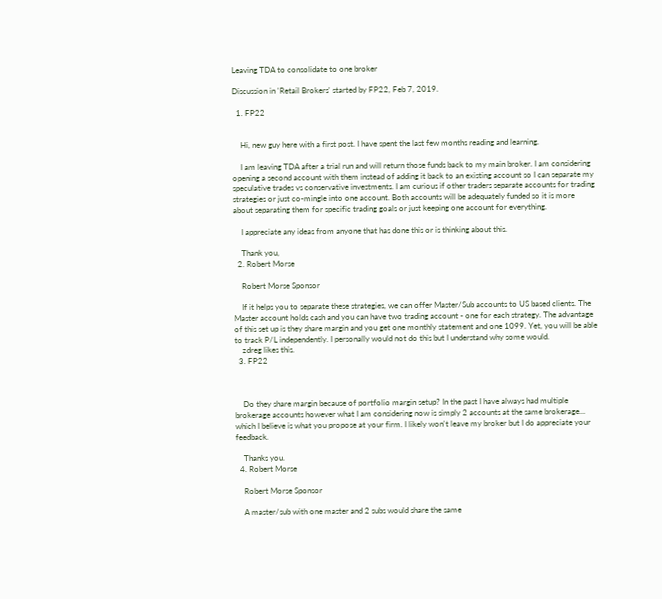Leaving TDA to consolidate to one broker

Discussion in 'Retail Brokers' started by FP22, Feb 7, 2019.

  1. FP22


    Hi, new guy here with a first post. I have spent the last few months reading and learning.

    I am leaving TDA after a trial run and will return those funds back to my main broker. I am considering opening a second account with them instead of adding it back to an existing account so I can separate my speculative trades vs conservative investments. I am curious if other traders separate accounts for trading strategies or just co-mingle into one account. Both accounts will be adequately funded so it is more about separating them for specific trading goals or just keeping one account for everything.

    I appreciate any ideas from anyone that has done this or is thinking about this.

    Thank you,
  2. Robert Morse

    Robert Morse Sponsor

    If it helps you to separate these strategies, we can offer Master/Sub accounts to US based clients. The Master account holds cash and you can have two trading account - one for each strategy. The advantage of this set up is they share margin and you get one monthly statement and one 1099. Yet, you will be able to track P/L independently. I personally would not do this but I understand why some would.
    zdreg likes this.
  3. FP22



    Do they share margin because of portfolio margin setup? In the past I have always had multiple brokerage accounts however what I am considering now is simply 2 accounts at the same brokerage... which I believe is what you propose at your firm. I likely won't leave my broker but I do appreciate your feedback.

    Thanks you.
  4. Robert Morse

    Robert Morse Sponsor

    A master/sub with one master and 2 subs would share the same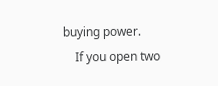buying power.
    If you open two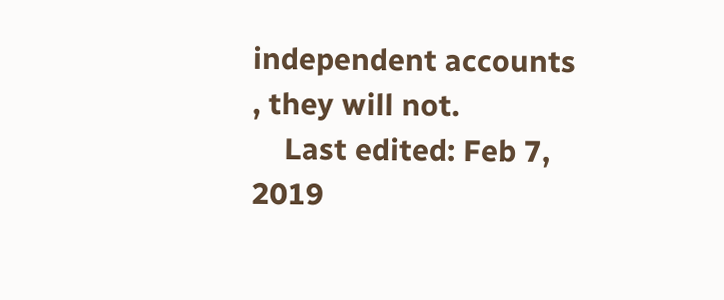independent accounts , they will not.
    Last edited: Feb 7, 2019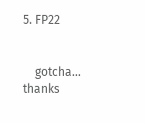5. FP22


    gotcha... thanks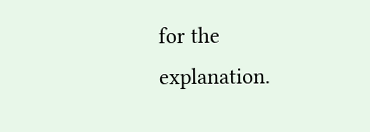for the explanation.